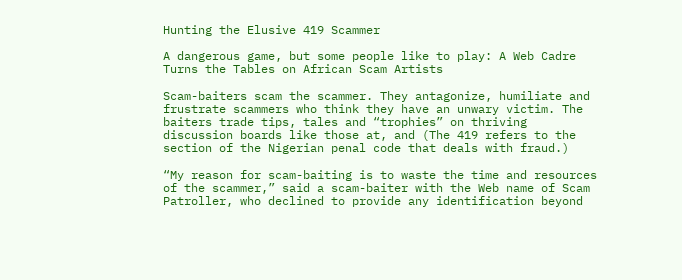Hunting the Elusive 419 Scammer

A dangerous game, but some people like to play: A Web Cadre Turns the Tables on African Scam Artists

Scam-baiters scam the scammer. They antagonize, humiliate and frustrate scammers who think they have an unwary victim. The baiters trade tips, tales and “trophies” on thriving discussion boards like those at, and (The 419 refers to the section of the Nigerian penal code that deals with fraud.)

“My reason for scam-baiting is to waste the time and resources of the scammer,” said a scam-baiter with the Web name of Scam Patroller, who declined to provide any identification beyond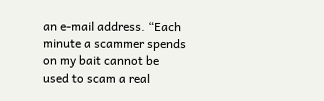an e-mail address. “Each minute a scammer spends on my bait cannot be used to scam a real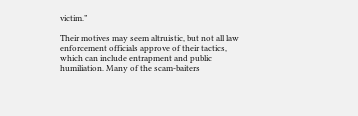victim.”

Their motives may seem altruistic, but not all law enforcement officials approve of their tactics, which can include entrapment and public humiliation. Many of the scam-baiters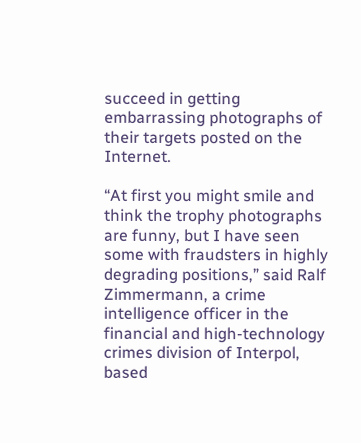succeed in getting embarrassing photographs of their targets posted on the Internet.

“At first you might smile and think the trophy photographs are funny, but I have seen some with fraudsters in highly degrading positions,” said Ralf Zimmermann, a crime intelligence officer in the financial and high-technology crimes division of Interpol, based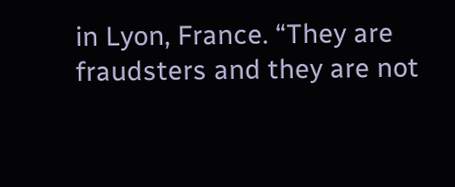in Lyon, France. “They are fraudsters and they are not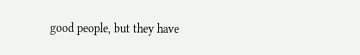good people, but they have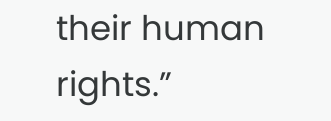their human rights.”